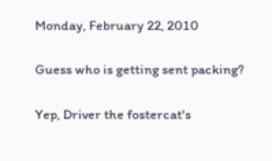Monday, February 22, 2010

Guess who is getting sent packing?

Yep, Driver the fostercat's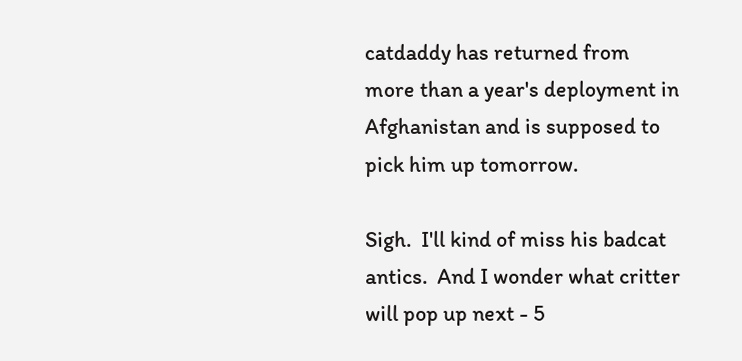catdaddy has returned from more than a year's deployment in Afghanistan and is supposed to pick him up tomorrow.

Sigh.  I'll kind of miss his badcat antics.  And I wonder what critter will pop up next - 5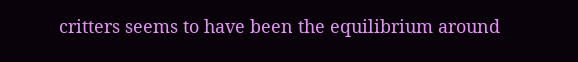critters seems to have been the equilibrium around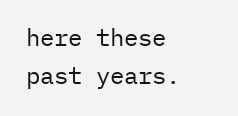here these past years.